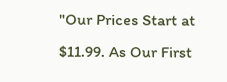"Our Prices Start at $11.99. As Our First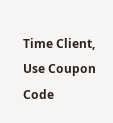Time Client, Use Coupon Code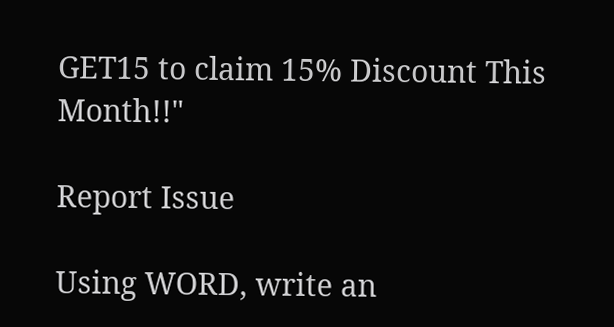GET15 to claim 15% Discount This Month!!"

Report Issue

Using WORD, write an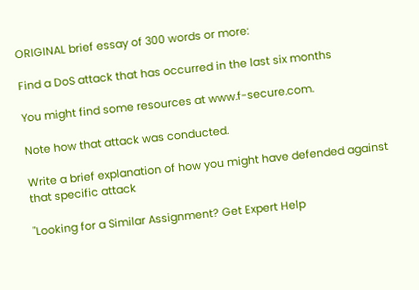ORIGINAL brief essay of 300 words or more:

Find a DoS attack that has occurred in the last six months

You might find some resources at www.f-secure.com.

Note how that attack was conducted.

Write a brief explanation of how you might have defended against that specific attack

"Looking for a Similar Assignment? Get Expert Help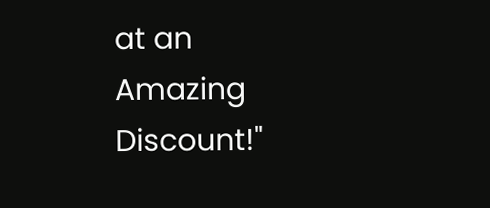at an Amazing Discount!"